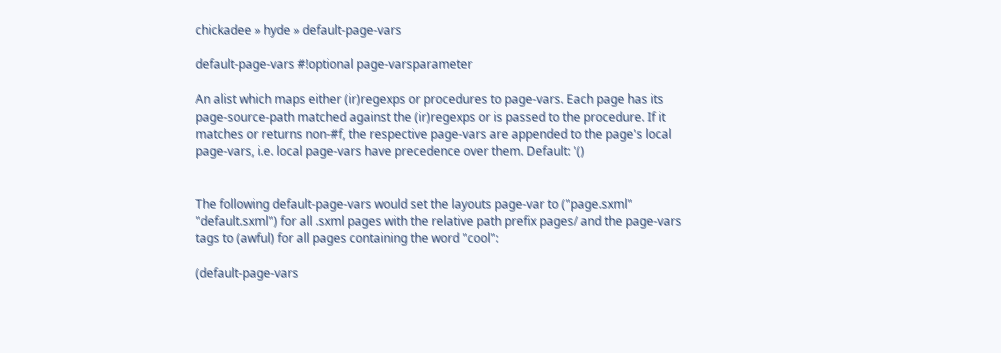chickadee » hyde » default-page-vars

default-page-vars #!optional page-varsparameter

An alist which maps either (ir)regexps or procedures to page-vars. Each page has its page-source-path matched against the (ir)regexps or is passed to the procedure. If it matches or returns non-#f, the respective page-vars are appended to the page's local page-vars, i.e. local page-vars have precedence over them. Default: '()


The following default-page-vars would set the layouts page-var to ("page.sxml" "default.sxml") for all .sxml pages with the relative path prefix pages/ and the page-vars tags to (awful) for all pages containing the word "cool":

(default-page-vars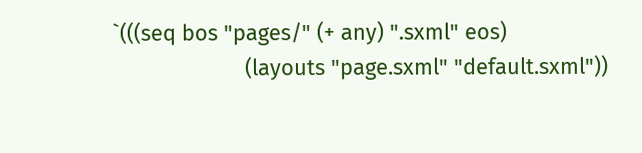`(((seq bos "pages/" (+ any) ".sxml" eos)
                      (layouts "page.sxml" "default.sxml"))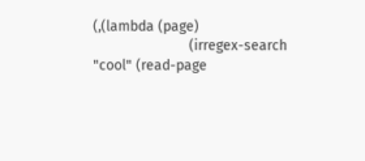(,(lambda (page)
                        (irregex-search "cool" (read-page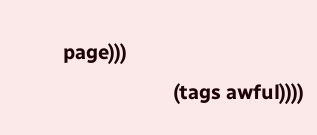page)))
                      (tags awful))))